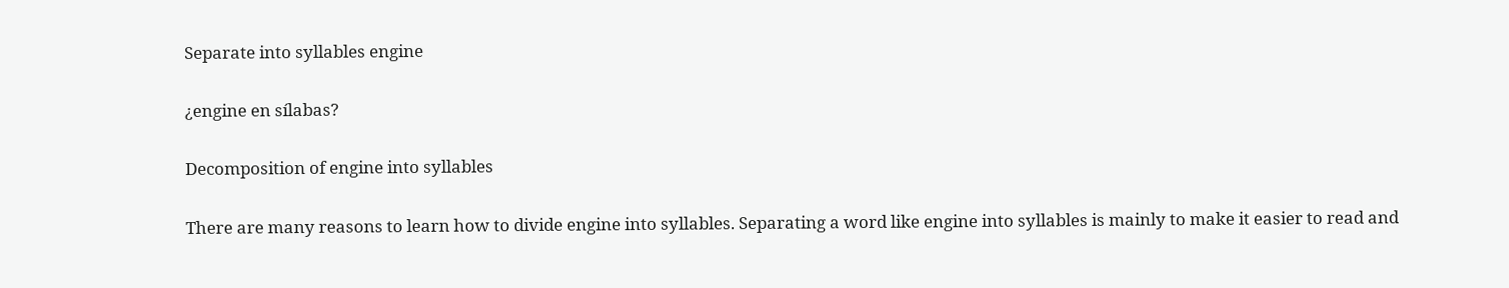Separate into syllables engine

¿engine en sílabas?

Decomposition of engine into syllables

There are many reasons to learn how to divide engine into syllables. Separating a word like engine into syllables is mainly to make it easier to read and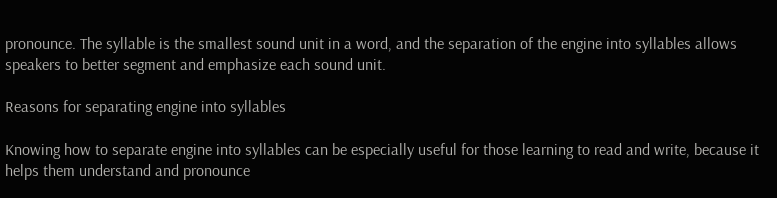pronounce. The syllable is the smallest sound unit in a word, and the separation of the engine into syllables allows speakers to better segment and emphasize each sound unit.

Reasons for separating engine into syllables

Knowing how to separate engine into syllables can be especially useful for those learning to read and write, because it helps them understand and pronounce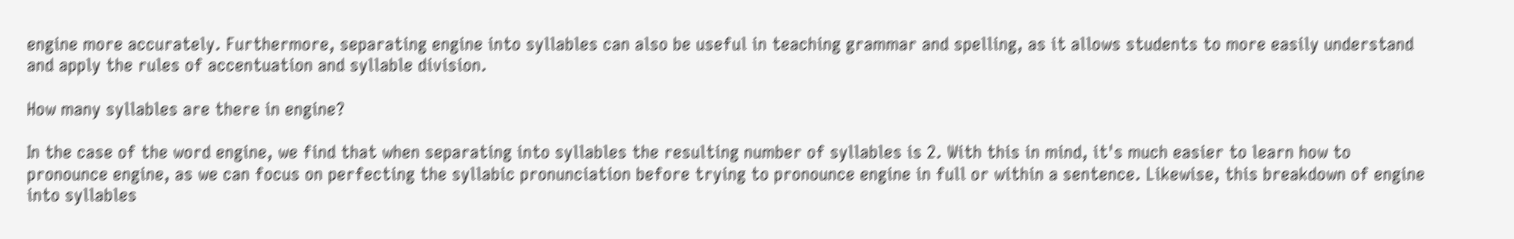engine more accurately. Furthermore, separating engine into syllables can also be useful in teaching grammar and spelling, as it allows students to more easily understand and apply the rules of accentuation and syllable division.

How many syllables are there in engine?

In the case of the word engine, we find that when separating into syllables the resulting number of syllables is 2. With this in mind, it's much easier to learn how to pronounce engine, as we can focus on perfecting the syllabic pronunciation before trying to pronounce engine in full or within a sentence. Likewise, this breakdown of engine into syllables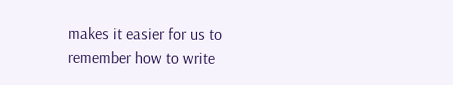makes it easier for us to remember how to write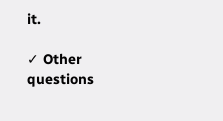it.

✓ Other questions